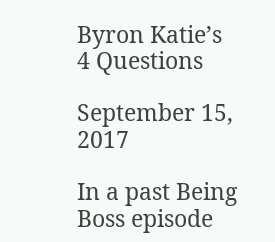Byron Katie’s 4 Questions

September 15, 2017

In a past Being Boss episode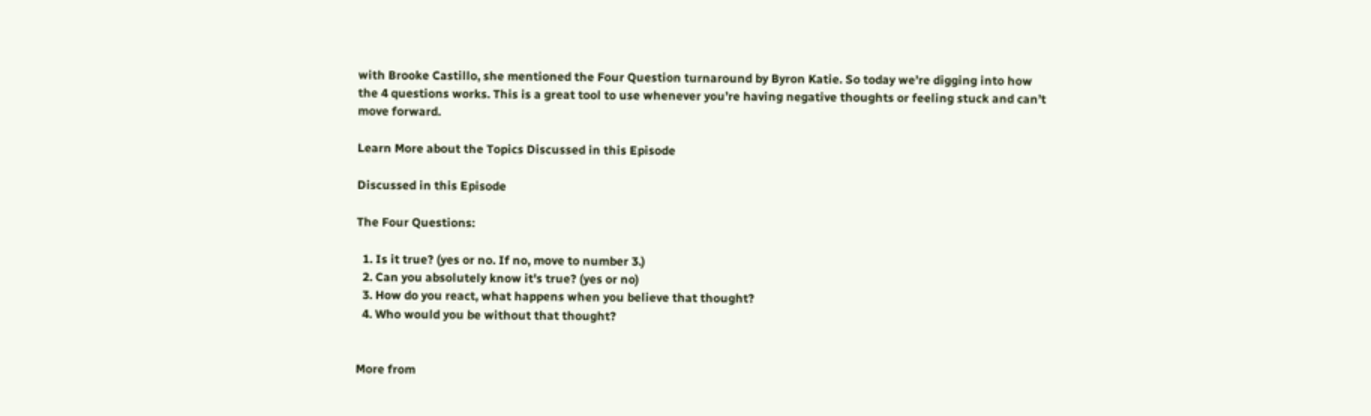with Brooke Castillo, she mentioned the Four Question turnaround by Byron Katie. So today we’re digging into how the 4 questions works. This is a great tool to use whenever you’re having negative thoughts or feeling stuck and can’t move forward.

Learn More about the Topics Discussed in this Episode

Discussed in this Episode

The Four Questions:

  1. Is it true? (yes or no. If no, move to number 3.)
  2. Can you absolutely know it's true? (yes or no)
  3. How do you react, what happens when you believe that thought?
  4. Who would you be without that thought?


More from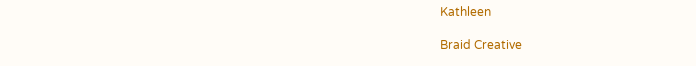Kathleen

Braid Creative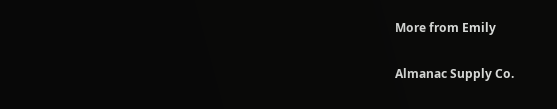More from Emily

Almanac Supply Co.